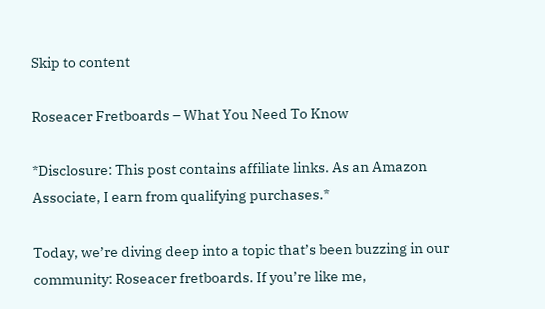Skip to content

Roseacer Fretboards – What You Need To Know

*Disclosure: This post contains affiliate links. As an Amazon Associate, I earn from qualifying purchases.*

Today, we’re diving deep into a topic that’s been buzzing in our community: Roseacer fretboards. If you’re like me,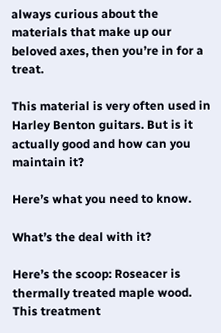always curious about the materials that make up our beloved axes, then you’re in for a treat.

This material is very often used in Harley Benton guitars. But is it actually good and how can you maintain it?

Here’s what you need to know.

What’s the deal with it?

Here’s the scoop: Roseacer is thermally treated maple wood. This treatment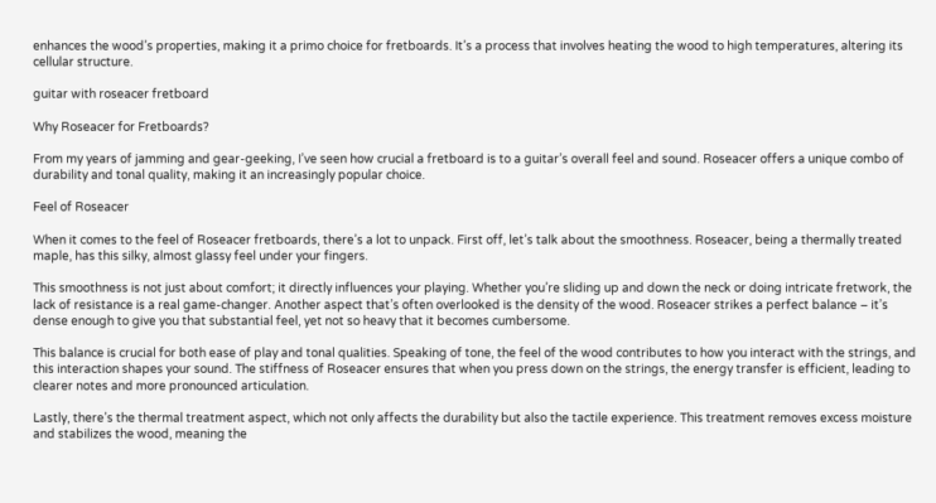enhances the wood’s properties, making it a primo choice for fretboards. It’s a process that involves heating the wood to high temperatures, altering its cellular structure.

guitar with roseacer fretboard

Why Roseacer for Fretboards?

From my years of jamming and gear-geeking, I’ve seen how crucial a fretboard is to a guitar’s overall feel and sound. Roseacer offers a unique combo of durability and tonal quality, making it an increasingly popular choice.

Feel of Roseacer

When it comes to the feel of Roseacer fretboards, there’s a lot to unpack. First off, let’s talk about the smoothness. Roseacer, being a thermally treated maple, has this silky, almost glassy feel under your fingers.

This smoothness is not just about comfort; it directly influences your playing. Whether you’re sliding up and down the neck or doing intricate fretwork, the lack of resistance is a real game-changer. Another aspect that’s often overlooked is the density of the wood. Roseacer strikes a perfect balance – it’s dense enough to give you that substantial feel, yet not so heavy that it becomes cumbersome.

This balance is crucial for both ease of play and tonal qualities. Speaking of tone, the feel of the wood contributes to how you interact with the strings, and this interaction shapes your sound. The stiffness of Roseacer ensures that when you press down on the strings, the energy transfer is efficient, leading to clearer notes and more pronounced articulation.

Lastly, there’s the thermal treatment aspect, which not only affects the durability but also the tactile experience. This treatment removes excess moisture and stabilizes the wood, meaning the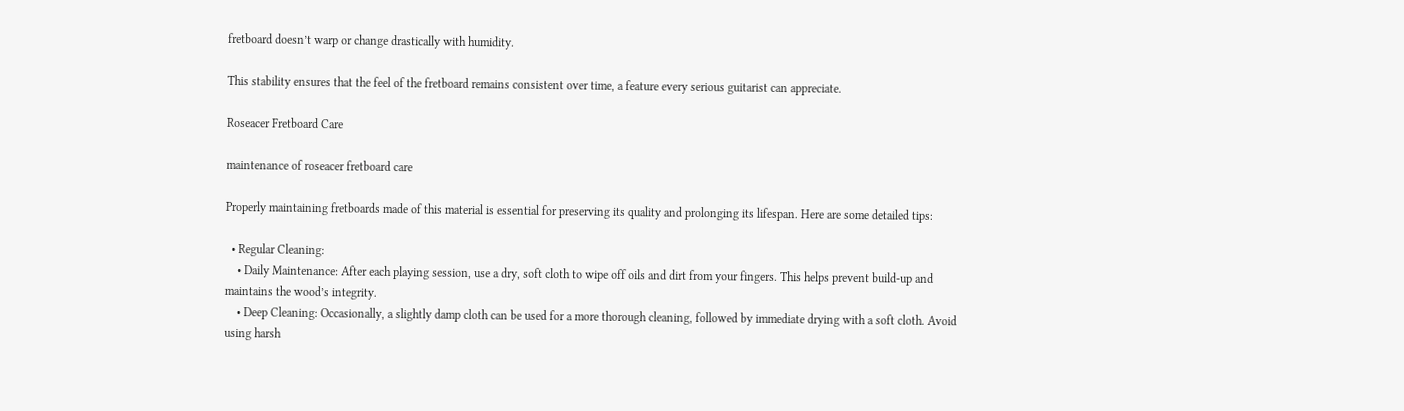fretboard doesn’t warp or change drastically with humidity.

This stability ensures that the feel of the fretboard remains consistent over time, a feature every serious guitarist can appreciate.

Roseacer Fretboard Care

maintenance of roseacer fretboard care

Properly maintaining fretboards made of this material is essential for preserving its quality and prolonging its lifespan. Here are some detailed tips:

  • Regular Cleaning:
    • Daily Maintenance: After each playing session, use a dry, soft cloth to wipe off oils and dirt from your fingers. This helps prevent build-up and maintains the wood’s integrity.
    • Deep Cleaning: Occasionally, a slightly damp cloth can be used for a more thorough cleaning, followed by immediate drying with a soft cloth. Avoid using harsh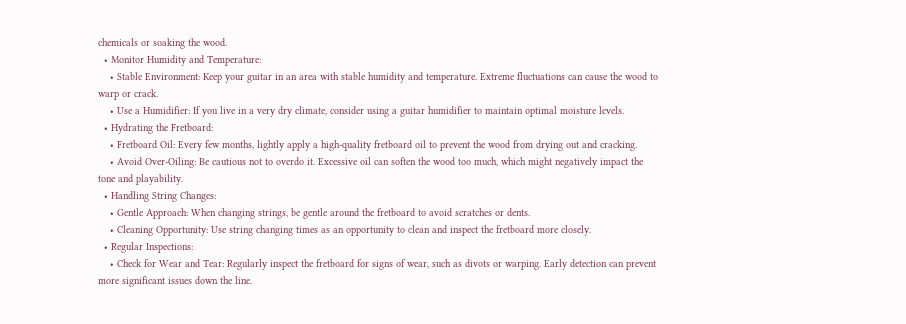chemicals or soaking the wood.
  • Monitor Humidity and Temperature:
    • Stable Environment: Keep your guitar in an area with stable humidity and temperature. Extreme fluctuations can cause the wood to warp or crack.
    • Use a Humidifier: If you live in a very dry climate, consider using a guitar humidifier to maintain optimal moisture levels.
  • Hydrating the Fretboard:
    • Fretboard Oil: Every few months, lightly apply a high-quality fretboard oil to prevent the wood from drying out and cracking.
    • Avoid Over-Oiling: Be cautious not to overdo it. Excessive oil can soften the wood too much, which might negatively impact the tone and playability.
  • Handling String Changes:
    • Gentle Approach: When changing strings, be gentle around the fretboard to avoid scratches or dents.
    • Cleaning Opportunity: Use string changing times as an opportunity to clean and inspect the fretboard more closely.
  • Regular Inspections:
    • Check for Wear and Tear: Regularly inspect the fretboard for signs of wear, such as divots or warping. Early detection can prevent more significant issues down the line.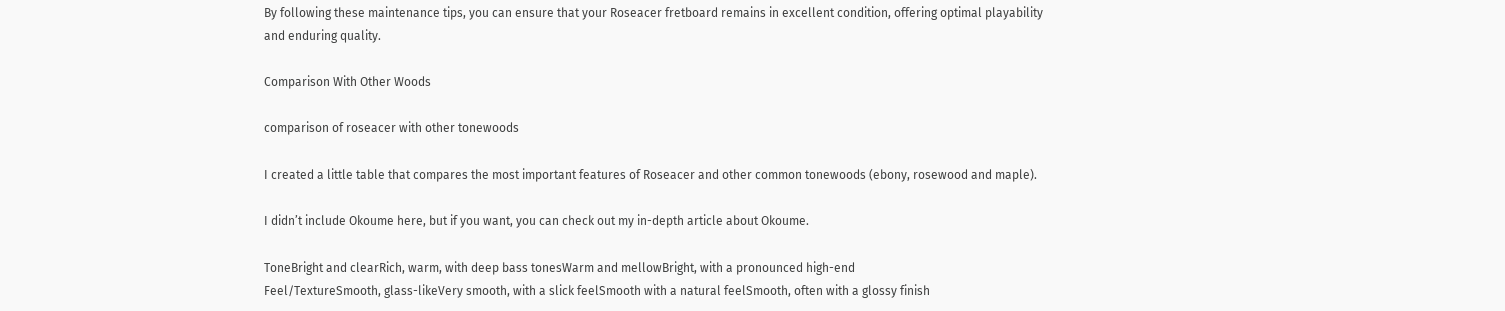By following these maintenance tips, you can ensure that your Roseacer fretboard remains in excellent condition, offering optimal playability and enduring quality.

Comparison With Other Woods

comparison of roseacer with other tonewoods

I created a little table that compares the most important features of Roseacer and other common tonewoods (ebony, rosewood and maple).

I didn’t include Okoume here, but if you want, you can check out my in-depth article about Okoume.

ToneBright and clearRich, warm, with deep bass tonesWarm and mellowBright, with a pronounced high-end
Feel/TextureSmooth, glass-likeVery smooth, with a slick feelSmooth with a natural feelSmooth, often with a glossy finish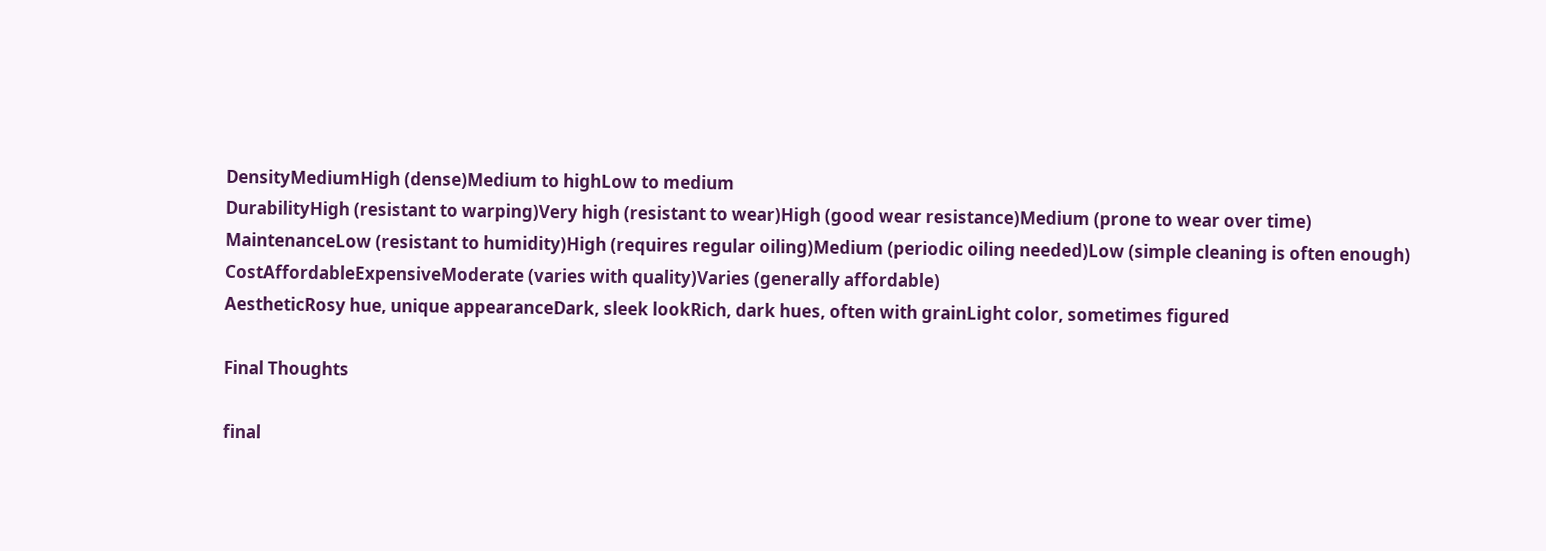DensityMediumHigh (dense)Medium to highLow to medium
DurabilityHigh (resistant to warping)Very high (resistant to wear)High (good wear resistance)Medium (prone to wear over time)
MaintenanceLow (resistant to humidity)High (requires regular oiling)Medium (periodic oiling needed)Low (simple cleaning is often enough)
CostAffordableExpensiveModerate (varies with quality)Varies (generally affordable)
AestheticRosy hue, unique appearanceDark, sleek lookRich, dark hues, often with grainLight color, sometimes figured

Final Thoughts

final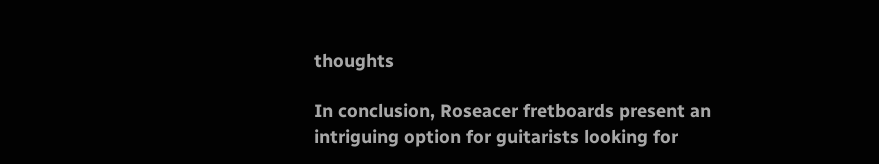thoughts

In conclusion, Roseacer fretboards present an intriguing option for guitarists looking for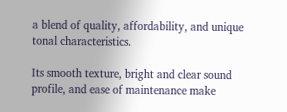a blend of quality, affordability, and unique tonal characteristics.

Its smooth texture, bright and clear sound profile, and ease of maintenance make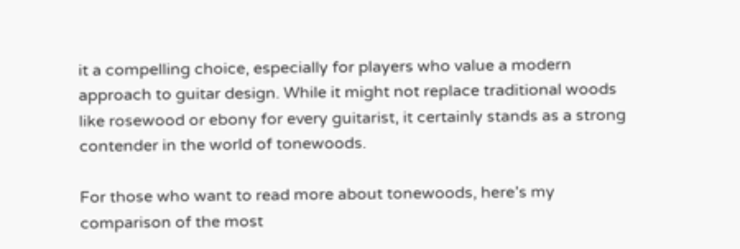it a compelling choice, especially for players who value a modern approach to guitar design. While it might not replace traditional woods like rosewood or ebony for every guitarist, it certainly stands as a strong contender in the world of tonewoods.

For those who want to read more about tonewoods, here’s my comparison of the most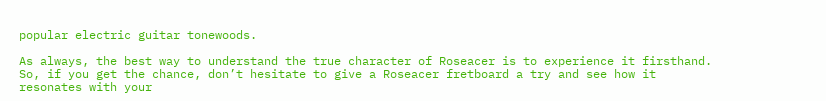popular electric guitar tonewoods.

As always, the best way to understand the true character of Roseacer is to experience it firsthand. So, if you get the chance, don’t hesitate to give a Roseacer fretboard a try and see how it resonates with your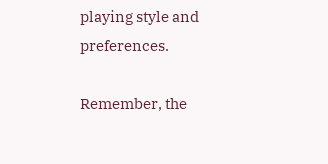playing style and preferences.

Remember, the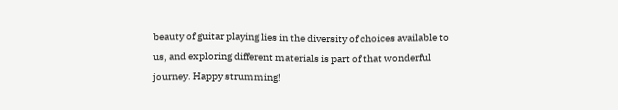beauty of guitar playing lies in the diversity of choices available to us, and exploring different materials is part of that wonderful journey. Happy strumming!